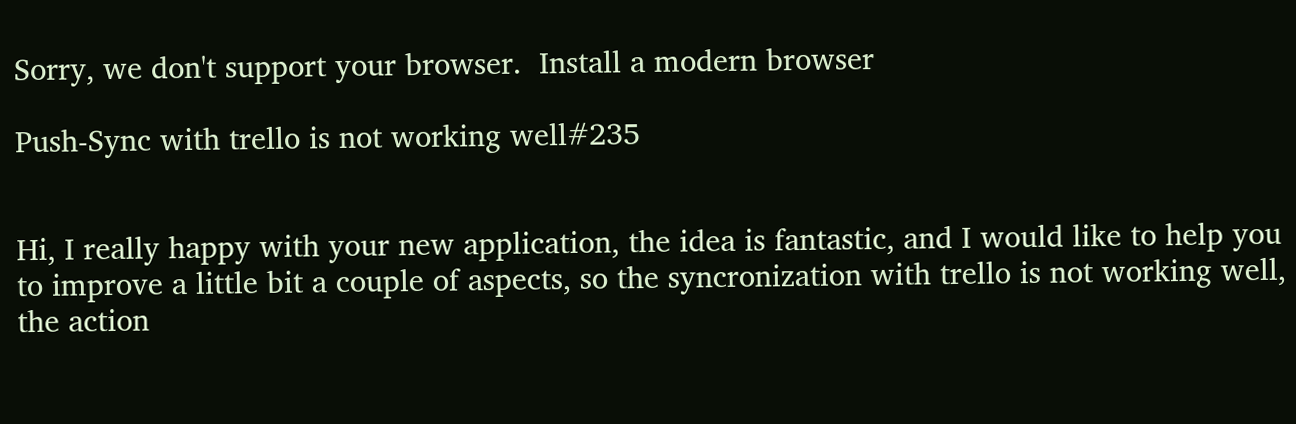Sorry, we don't support your browser.  Install a modern browser

Push-Sync with trello is not working well#235


Hi, I really happy with your new application, the idea is fantastic, and I would like to help you to improve a little bit a couple of aspects, so the syncronization with trello is not working well, the action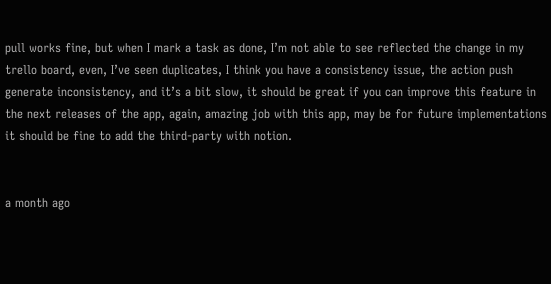pull works fine, but when I mark a task as done, I’m not able to see reflected the change in my trello board, even, I’ve seen duplicates, I think you have a consistency issue, the action push generate inconsistency, and it’s a bit slow, it should be great if you can improve this feature in the next releases of the app, again, amazing job with this app, may be for future implementations it should be fine to add the third-party with notion.


a month ago